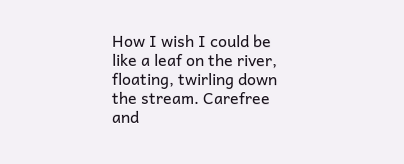How I wish I could be like a leaf on the river, floating, twirling down the stream. Carefree and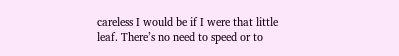careless I would be if I were that little leaf. There’s no need to speed or to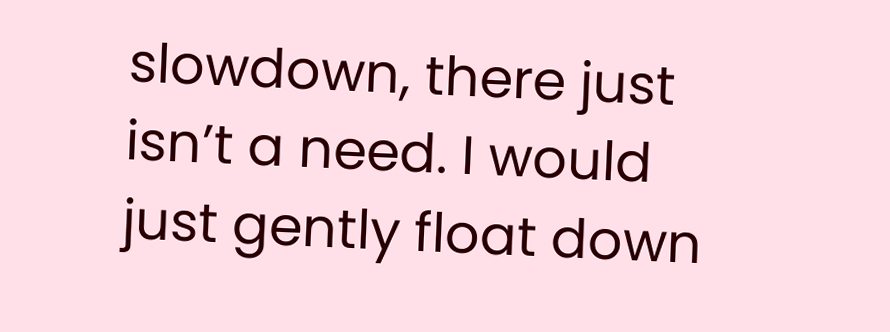slowdown, there just isn’t a need. I would just gently float down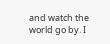and watch the world go by. I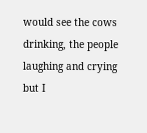would see the cows drinking, the people laughing and crying but I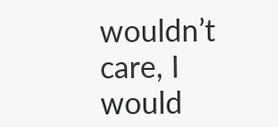wouldn’t care, I would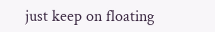just keep on floating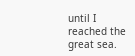until I reached the great sea.